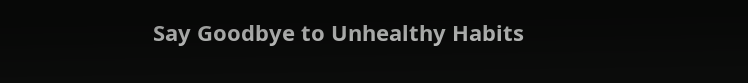Say Goodbye to Unhealthy Habits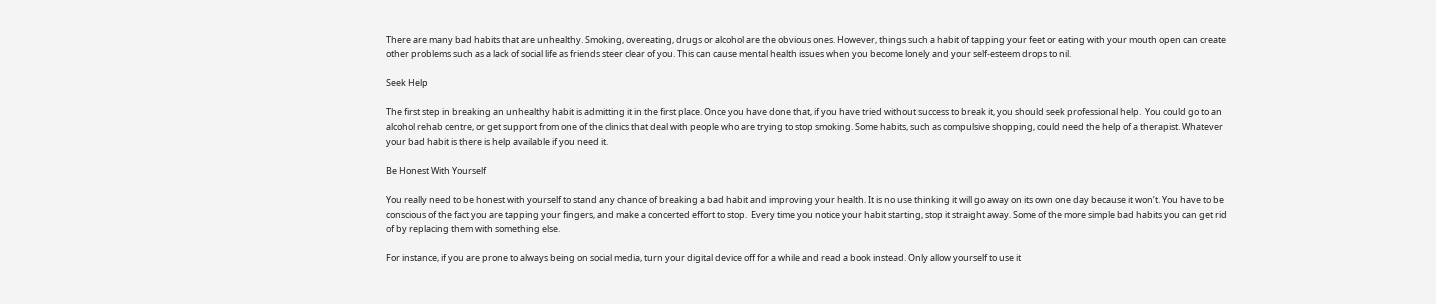There are many bad habits that are unhealthy. Smoking, overeating, drugs or alcohol are the obvious ones. However, things such a habit of tapping your feet or eating with your mouth open can create other problems such as a lack of social life as friends steer clear of you. This can cause mental health issues when you become lonely and your self-esteem drops to nil.

Seek Help

The first step in breaking an unhealthy habit is admitting it in the first place. Once you have done that, if you have tried without success to break it, you should seek professional help.  You could go to an alcohol rehab centre, or get support from one of the clinics that deal with people who are trying to stop smoking. Some habits, such as compulsive shopping, could need the help of a therapist. Whatever your bad habit is there is help available if you need it.

Be Honest With Yourself

You really need to be honest with yourself to stand any chance of breaking a bad habit and improving your health. It is no use thinking it will go away on its own one day because it won’t. You have to be conscious of the fact you are tapping your fingers, and make a concerted effort to stop.  Every time you notice your habit starting, stop it straight away. Some of the more simple bad habits you can get rid of by replacing them with something else.

For instance, if you are prone to always being on social media, turn your digital device off for a while and read a book instead. Only allow yourself to use it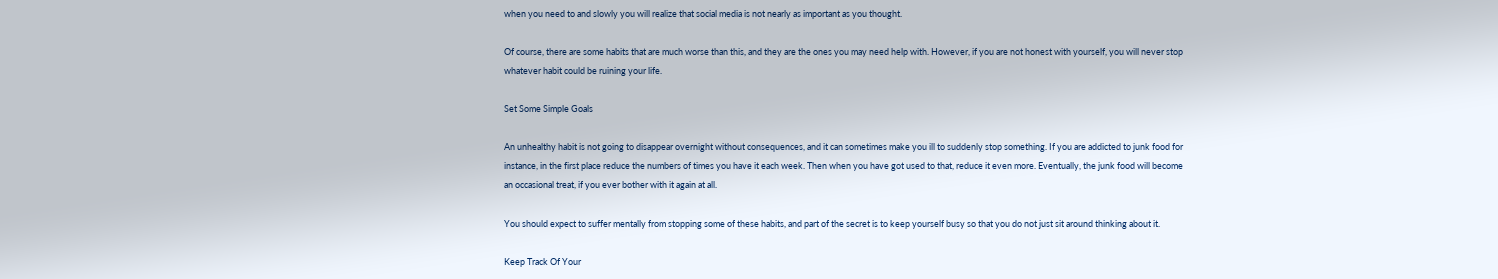when you need to and slowly you will realize that social media is not nearly as important as you thought.

Of course, there are some habits that are much worse than this, and they are the ones you may need help with. However, if you are not honest with yourself, you will never stop whatever habit could be ruining your life.

Set Some Simple Goals

An unhealthy habit is not going to disappear overnight without consequences, and it can sometimes make you ill to suddenly stop something. If you are addicted to junk food for instance, in the first place reduce the numbers of times you have it each week. Then when you have got used to that, reduce it even more. Eventually, the junk food will become an occasional treat, if you ever bother with it again at all.

You should expect to suffer mentally from stopping some of these habits, and part of the secret is to keep yourself busy so that you do not just sit around thinking about it.

Keep Track Of Your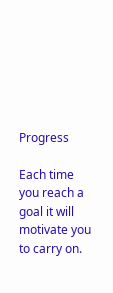Progress

Each time you reach a goal it will motivate you to carry on.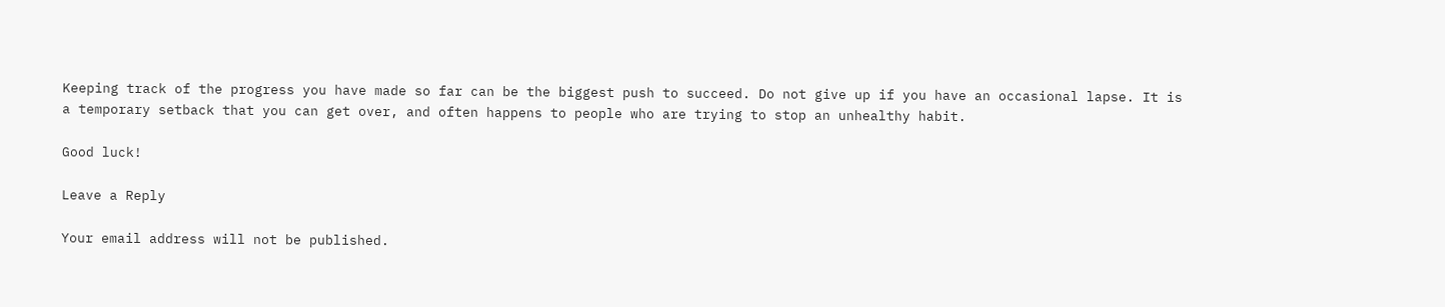Keeping track of the progress you have made so far can be the biggest push to succeed. Do not give up if you have an occasional lapse. It is a temporary setback that you can get over, and often happens to people who are trying to stop an unhealthy habit.

Good luck!

Leave a Reply

Your email address will not be published.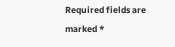Required fields are marked *